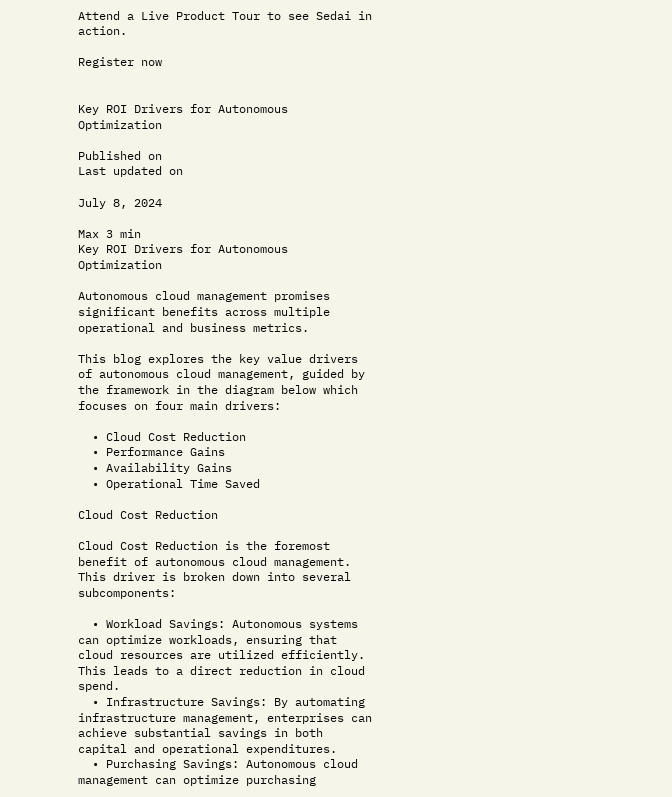Attend a Live Product Tour to see Sedai in action.

Register now


Key ROI Drivers for Autonomous Optimization

Published on
Last updated on

July 8, 2024

Max 3 min
Key ROI Drivers for Autonomous Optimization

Autonomous cloud management promises significant benefits across multiple operational and business metrics.

This blog explores the key value drivers of autonomous cloud management, guided by the framework in the diagram below which focuses on four main drivers:

  • Cloud Cost Reduction
  • Performance Gains
  • Availability Gains
  • Operational Time Saved

Cloud Cost Reduction

Cloud Cost Reduction is the foremost benefit of autonomous cloud management. This driver is broken down into several subcomponents:

  • Workload Savings: Autonomous systems can optimize workloads, ensuring that cloud resources are utilized efficiently. This leads to a direct reduction in cloud spend.
  • Infrastructure Savings: By automating infrastructure management, enterprises can achieve substantial savings in both capital and operational expenditures.
  • Purchasing Savings: Autonomous cloud management can optimize purchasing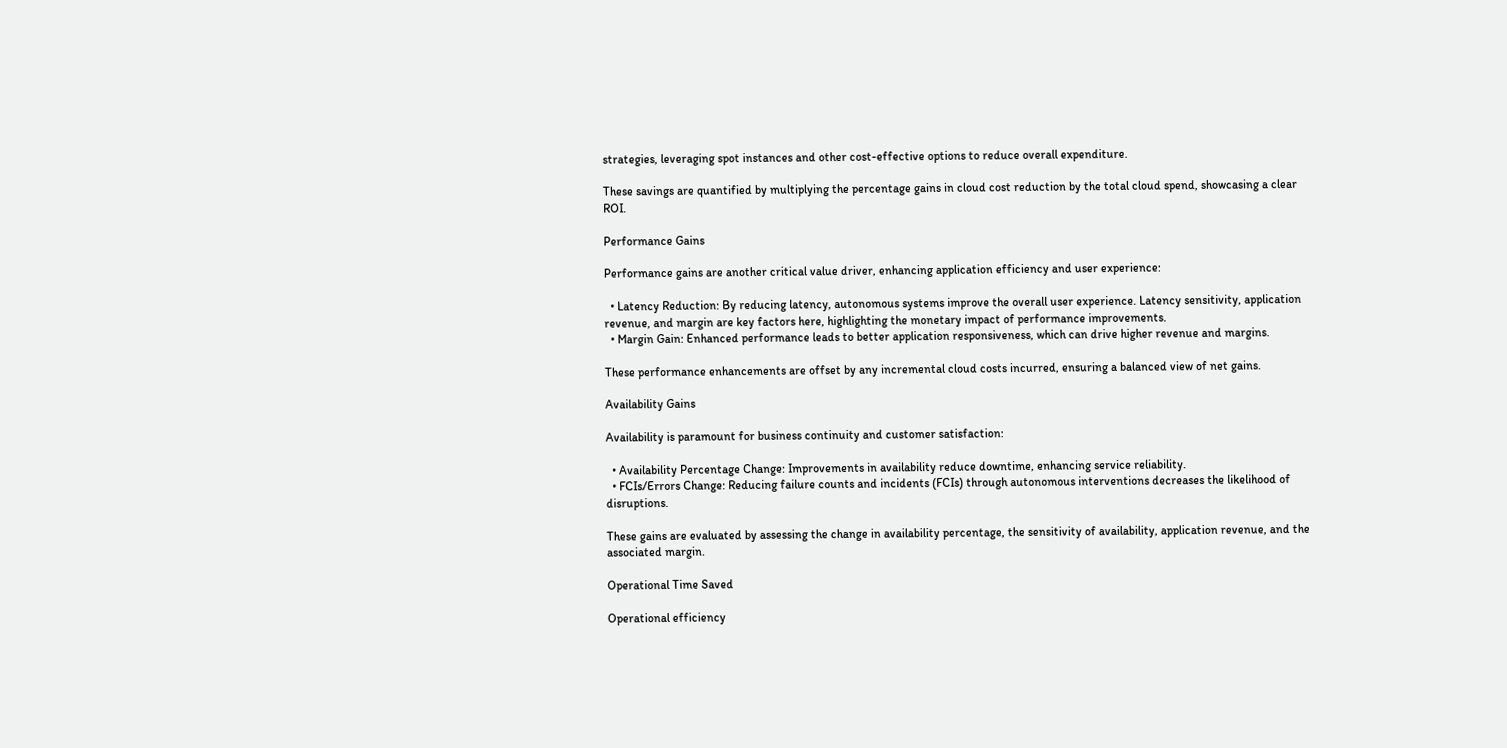strategies, leveraging spot instances and other cost-effective options to reduce overall expenditure.

These savings are quantified by multiplying the percentage gains in cloud cost reduction by the total cloud spend, showcasing a clear ROI.

Performance Gains

Performance gains are another critical value driver, enhancing application efficiency and user experience:

  • Latency Reduction: By reducing latency, autonomous systems improve the overall user experience. Latency sensitivity, application revenue, and margin are key factors here, highlighting the monetary impact of performance improvements.
  • Margin Gain: Enhanced performance leads to better application responsiveness, which can drive higher revenue and margins.

These performance enhancements are offset by any incremental cloud costs incurred, ensuring a balanced view of net gains.

Availability Gains

Availability is paramount for business continuity and customer satisfaction:

  • Availability Percentage Change: Improvements in availability reduce downtime, enhancing service reliability.
  • FCIs/Errors Change: Reducing failure counts and incidents (FCIs) through autonomous interventions decreases the likelihood of disruptions.

These gains are evaluated by assessing the change in availability percentage, the sensitivity of availability, application revenue, and the associated margin.

Operational Time Saved

Operational efficiency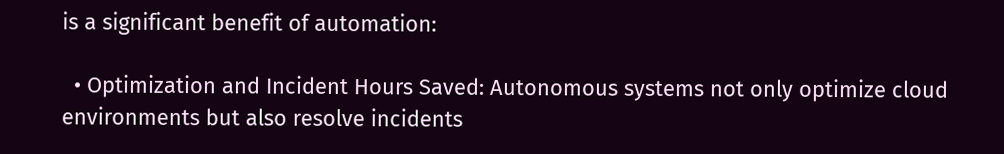is a significant benefit of automation:

  • Optimization and Incident Hours Saved: Autonomous systems not only optimize cloud environments but also resolve incidents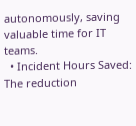autonomously, saving valuable time for IT teams.
  • Incident Hours Saved: The reduction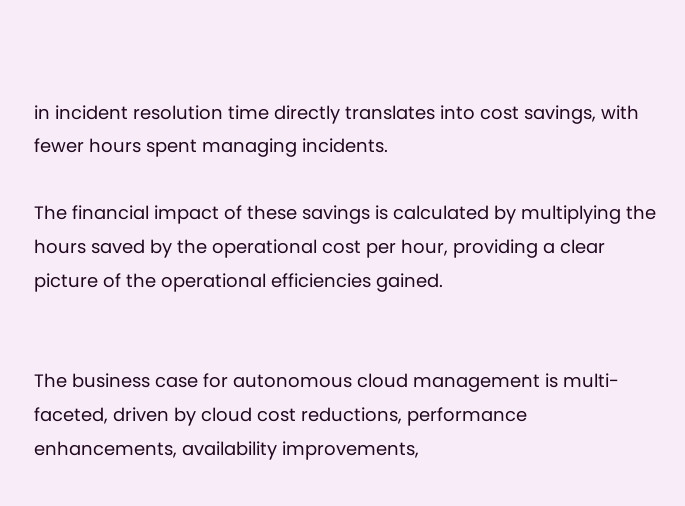in incident resolution time directly translates into cost savings, with fewer hours spent managing incidents.

The financial impact of these savings is calculated by multiplying the hours saved by the operational cost per hour, providing a clear picture of the operational efficiencies gained.


The business case for autonomous cloud management is multi-faceted, driven by cloud cost reductions, performance enhancements, availability improvements,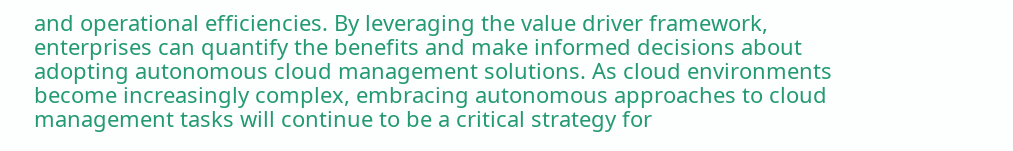and operational efficiencies. By leveraging the value driver framework, enterprises can quantify the benefits and make informed decisions about adopting autonomous cloud management solutions. As cloud environments become increasingly complex, embracing autonomous approaches to cloud management tasks will continue to be a critical strategy for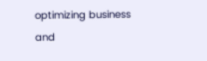optimizing business and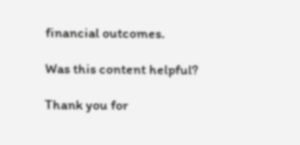financial outcomes.

Was this content helpful?

Thank you for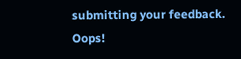submitting your feedback.
Oops!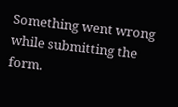Something went wrong while submitting the form.